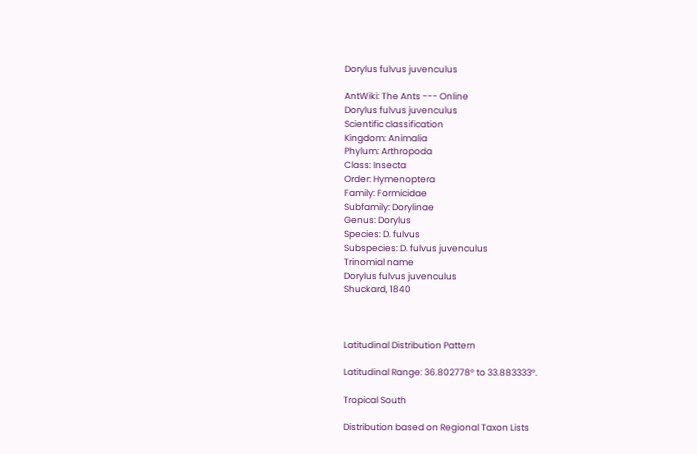Dorylus fulvus juvenculus

AntWiki: The Ants --- Online
Dorylus fulvus juvenculus
Scientific classification
Kingdom: Animalia
Phylum: Arthropoda
Class: Insecta
Order: Hymenoptera
Family: Formicidae
Subfamily: Dorylinae
Genus: Dorylus
Species: D. fulvus
Subspecies: D. fulvus juvenculus
Trinomial name
Dorylus fulvus juvenculus
Shuckard, 1840



Latitudinal Distribution Pattern

Latitudinal Range: 36.802778° to 33.883333°.

Tropical South

Distribution based on Regional Taxon Lists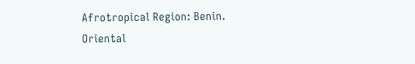Afrotropical Region: Benin.
Oriental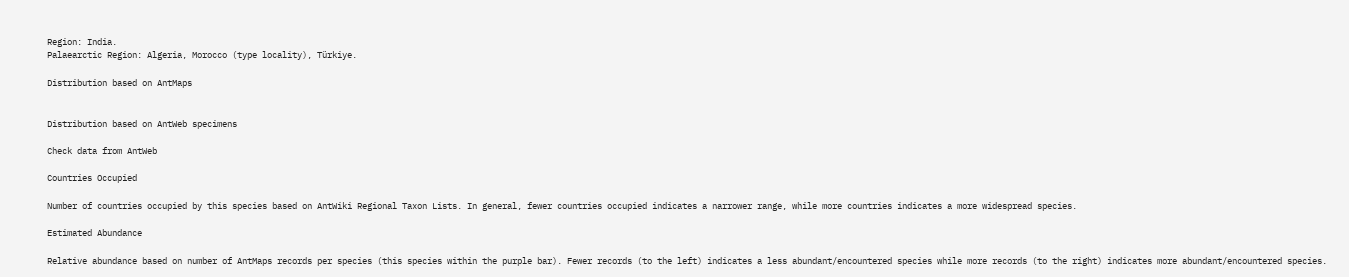Region: India.
Palaearctic Region: Algeria, Morocco (type locality), Türkiye.

Distribution based on AntMaps


Distribution based on AntWeb specimens

Check data from AntWeb

Countries Occupied

Number of countries occupied by this species based on AntWiki Regional Taxon Lists. In general, fewer countries occupied indicates a narrower range, while more countries indicates a more widespread species.

Estimated Abundance

Relative abundance based on number of AntMaps records per species (this species within the purple bar). Fewer records (to the left) indicates a less abundant/encountered species while more records (to the right) indicates more abundant/encountered species.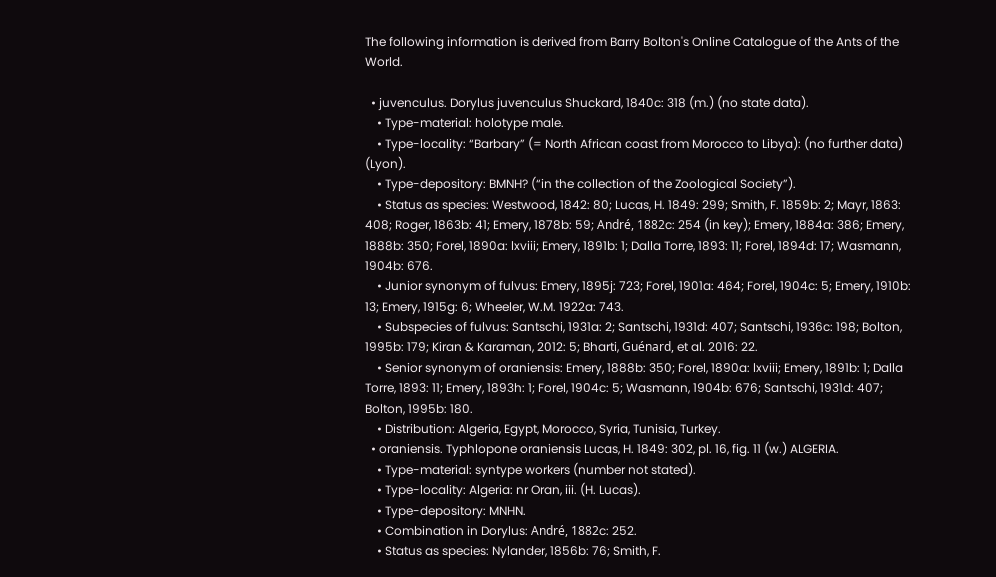The following information is derived from Barry Bolton's Online Catalogue of the Ants of the World.

  • juvenculus. Dorylus juvenculus Shuckard, 1840c: 318 (m.) (no state data).
    • Type-material: holotype male.
    • Type-locality: “Barbary” (= North African coast from Morocco to Libya): (no further data) (Lyon).
    • Type-depository: BMNH? (“in the collection of the Zoological Society”).
    • Status as species: Westwood, 1842: 80; Lucas, H. 1849: 299; Smith, F. 1859b: 2; Mayr, 1863: 408; Roger, 1863b: 41; Emery, 1878b: 59; André, 1882c: 254 (in key); Emery, 1884a: 386; Emery, 1888b: 350; Forel, 1890a: lxviii; Emery, 1891b: 1; Dalla Torre, 1893: 11; Forel, 1894d: 17; Wasmann, 1904b: 676.
    • Junior synonym of fulvus: Emery, 1895j: 723; Forel, 1901a: 464; Forel, 1904c: 5; Emery, 1910b: 13; Emery, 1915g: 6; Wheeler, W.M. 1922a: 743.
    • Subspecies of fulvus: Santschi, 1931a: 2; Santschi, 1931d: 407; Santschi, 1936c: 198; Bolton, 1995b: 179; Kiran & Karaman, 2012: 5; Bharti, Guénard, et al. 2016: 22.
    • Senior synonym of oraniensis: Emery, 1888b: 350; Forel, 1890a: lxviii; Emery, 1891b: 1; Dalla Torre, 1893: 11; Emery, 1893h: 1; Forel, 1904c: 5; Wasmann, 1904b: 676; Santschi, 1931d: 407; Bolton, 1995b: 180.
    • Distribution: Algeria, Egypt, Morocco, Syria, Tunisia, Turkey.
  • oraniensis. Typhlopone oraniensis Lucas, H. 1849: 302, pl. 16, fig. 11 (w.) ALGERIA.
    • Type-material: syntype workers (number not stated).
    • Type-locality: Algeria: nr Oran, iii. (H. Lucas).
    • Type-depository: MNHN.
    • Combination in Dorylus: André, 1882c: 252.
    • Status as species: Nylander, 1856b: 76; Smith, F.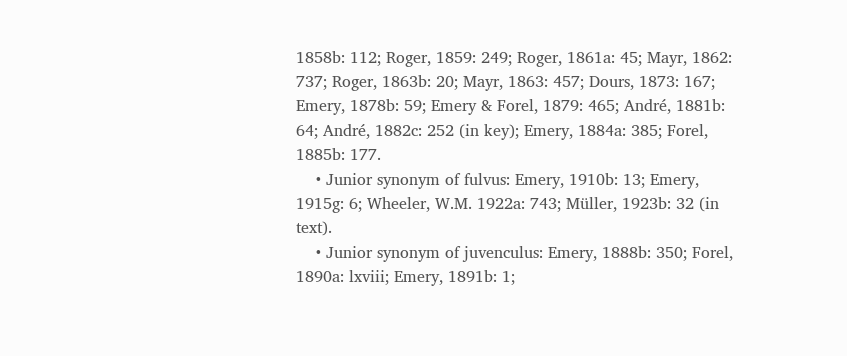1858b: 112; Roger, 1859: 249; Roger, 1861a: 45; Mayr, 1862: 737; Roger, 1863b: 20; Mayr, 1863: 457; Dours, 1873: 167; Emery, 1878b: 59; Emery & Forel, 1879: 465; André, 1881b: 64; André, 1882c: 252 (in key); Emery, 1884a: 385; Forel, 1885b: 177.
    • Junior synonym of fulvus: Emery, 1910b: 13; Emery, 1915g: 6; Wheeler, W.M. 1922a: 743; Müller, 1923b: 32 (in text).
    • Junior synonym of juvenculus: Emery, 1888b: 350; Forel, 1890a: lxviii; Emery, 1891b: 1;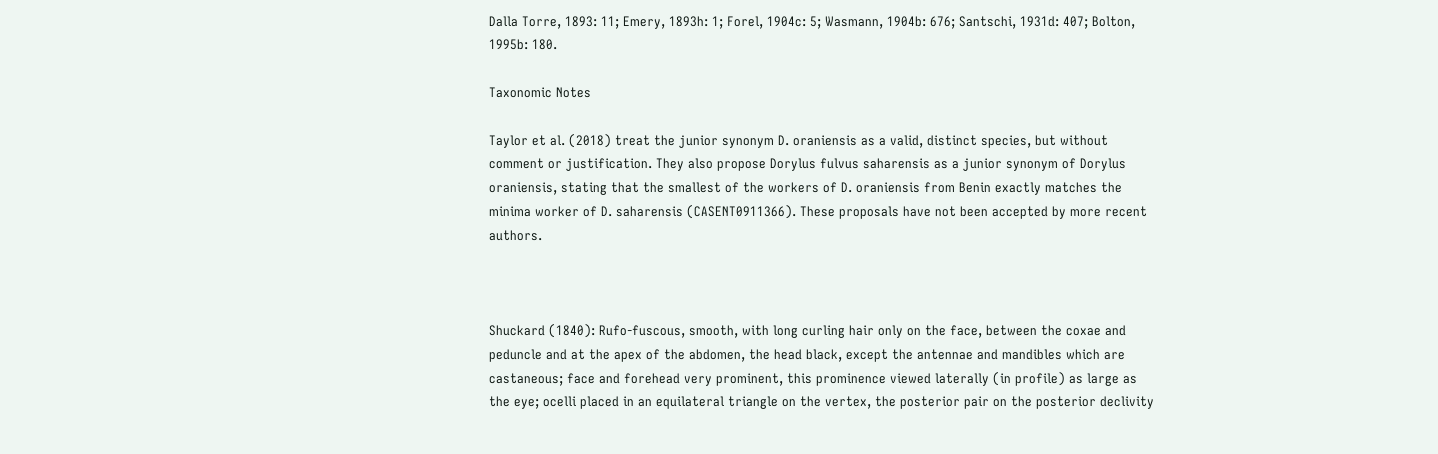Dalla Torre, 1893: 11; Emery, 1893h: 1; Forel, 1904c: 5; Wasmann, 1904b: 676; Santschi, 1931d: 407; Bolton, 1995b: 180.

Taxonomic Notes

Taylor et al. (2018) treat the junior synonym D. oraniensis as a valid, distinct species, but without comment or justification. They also propose Dorylus fulvus saharensis as a junior synonym of Dorylus oraniensis, stating that the smallest of the workers of D. oraniensis from Benin exactly matches the minima worker of D. saharensis (CASENT0911366). These proposals have not been accepted by more recent authors.



Shuckard (1840): Rufo-fuscous, smooth, with long curling hair only on the face, between the coxae and peduncle and at the apex of the abdomen, the head black, except the antennae and mandibles which are castaneous; face and forehead very prominent, this prominence viewed laterally (in profile) as large as the eye; ocelli placed in an equilateral triangle on the vertex, the posterior pair on the posterior declivity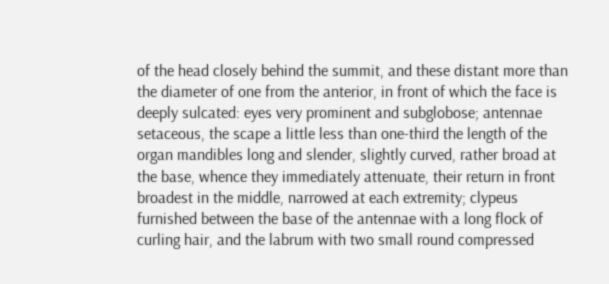of the head closely behind the summit, and these distant more than the diameter of one from the anterior, in front of which the face is deeply sulcated: eyes very prominent and subglobose; antennae setaceous, the scape a little less than one-third the length of the organ mandibles long and slender, slightly curved, rather broad at the base, whence they immediately attenuate, their return in front broadest in the middle, narrowed at each extremity; clypeus furnished between the base of the antennae with a long flock of curling hair, and the labrum with two small round compressed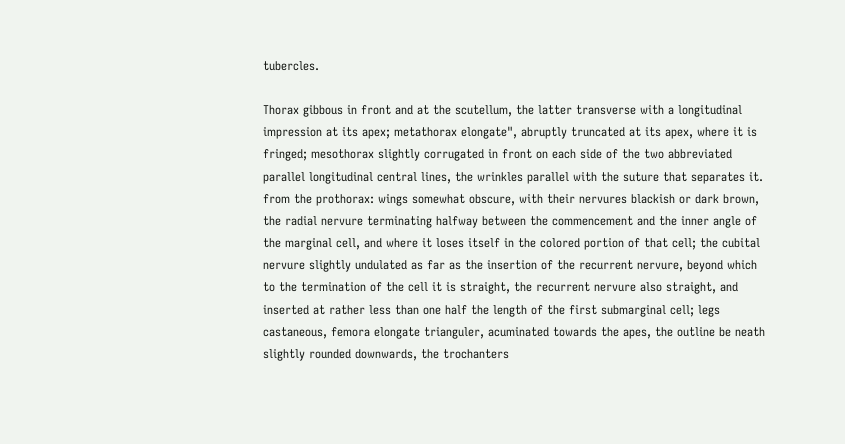tubercles.

Thorax gibbous in front and at the scutellum, the latter transverse with a longitudinal impression at its apex; metathorax elongate", abruptly truncated at its apex, where it is fringed; mesothorax slightly corrugated in front on each side of the two abbreviated parallel longitudinal central lines, the wrinkles parallel with the suture that separates it. from the prothorax: wings somewhat obscure, with their nervures blackish or dark brown, the radial nervure terminating halfway between the commencement and the inner angle of the marginal cell, and where it loses itself in the colored portion of that cell; the cubital nervure slightly undulated as far as the insertion of the recurrent nervure, beyond which to the termination of the cell it is straight, the recurrent nervure also straight, and inserted at rather less than one half the length of the first submarginal cell; legs castaneous, femora elongate trianguler, acuminated towards the apes, the outline be neath slightly rounded downwards, the trochanters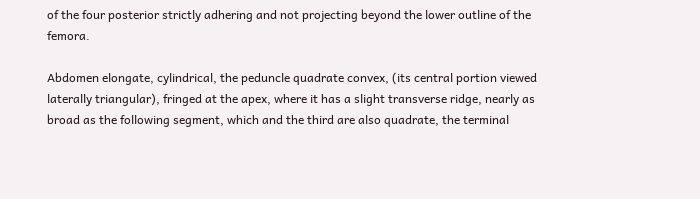of the four posterior strictly adhering and not projecting beyond the lower outline of the femora.

Abdomen elongate, cylindrical, the peduncle quadrate convex, (its central portion viewed laterally triangular), fringed at the apex, where it has a slight transverse ridge, nearly as broad as the following segment, which and the third are also quadrate, the terminal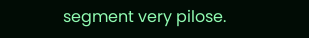segment very pilose.